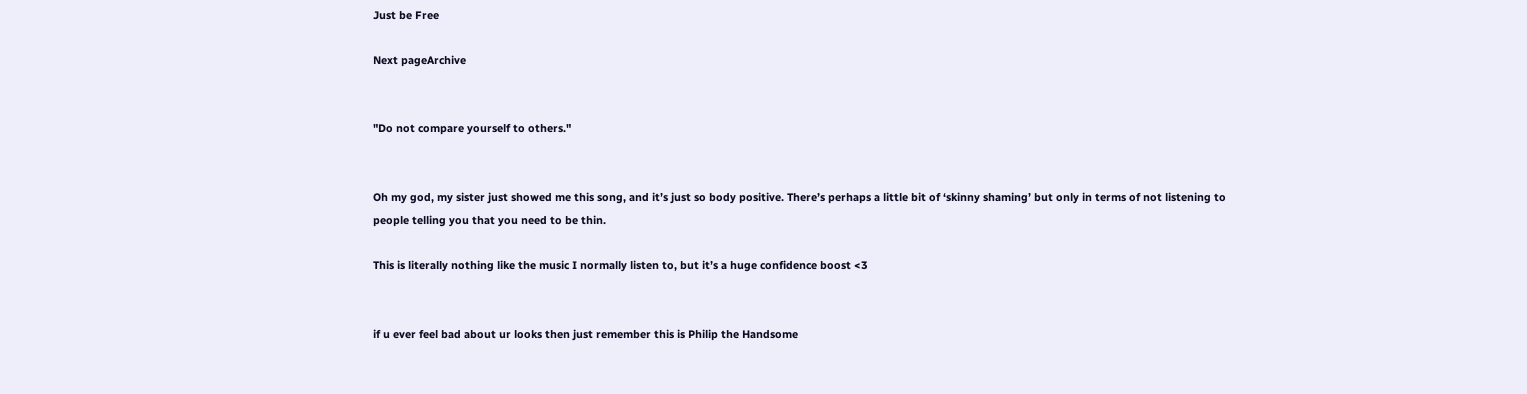Just be Free

Next pageArchive


"Do not compare yourself to others."


Oh my god, my sister just showed me this song, and it’s just so body positive. There’s perhaps a little bit of ‘skinny shaming’ but only in terms of not listening to people telling you that you need to be thin.

This is literally nothing like the music I normally listen to, but it’s a huge confidence boost <3


if u ever feel bad about ur looks then just remember this is Philip the Handsome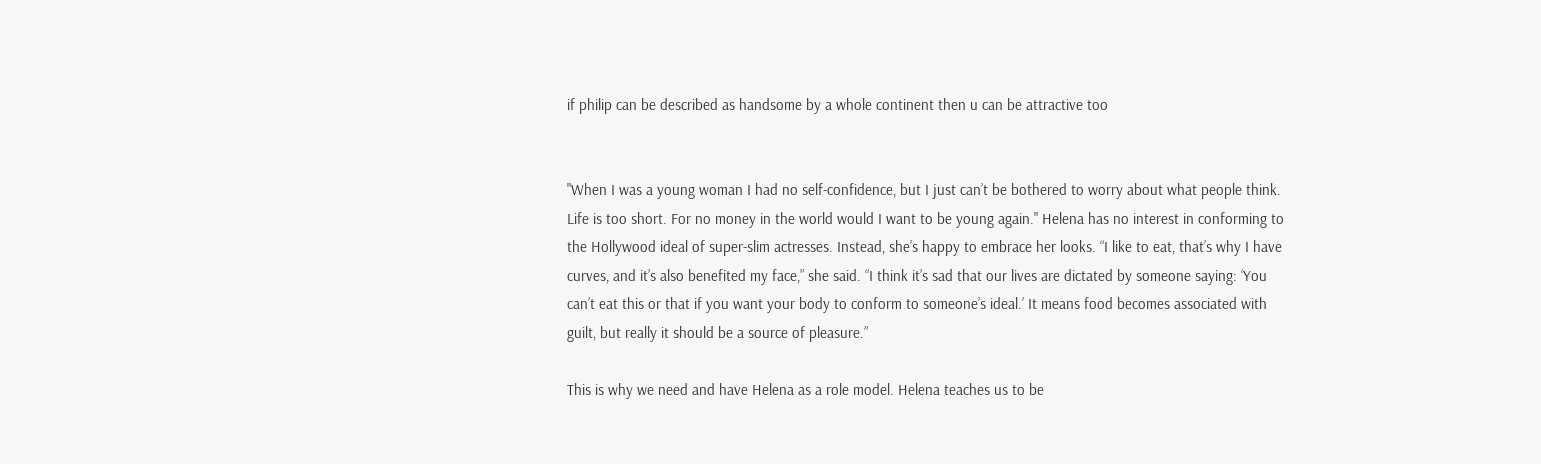if philip can be described as handsome by a whole continent then u can be attractive too


"When I was a young woman I had no self-confidence, but I just can’t be bothered to worry about what people think. Life is too short. For no money in the world would I want to be young again." Helena has no interest in conforming to the Hollywood ideal of super-slim actresses. Instead, she’s happy to embrace her looks. “I like to eat, that’s why I have curves, and it’s also benefited my face,” she said. “I think it’s sad that our lives are dictated by someone saying: ‘You can’t eat this or that if you want your body to conform to someone’s ideal.’ It means food becomes associated with guilt, but really it should be a source of pleasure.”

This is why we need and have Helena as a role model. Helena teaches us to be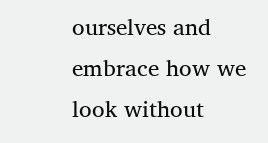ourselves and embrace how we look without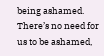being ashamed. There’s no need for us to be ashamed,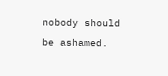nobody should be ashamed.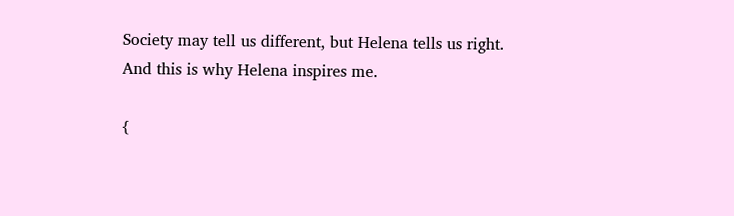Society may tell us different, but Helena tells us right.
And this is why Helena inspires me.

{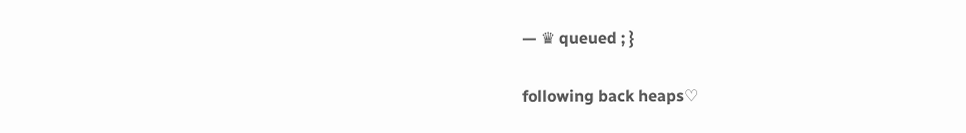— ♛ queued ; }

following back heaps♡